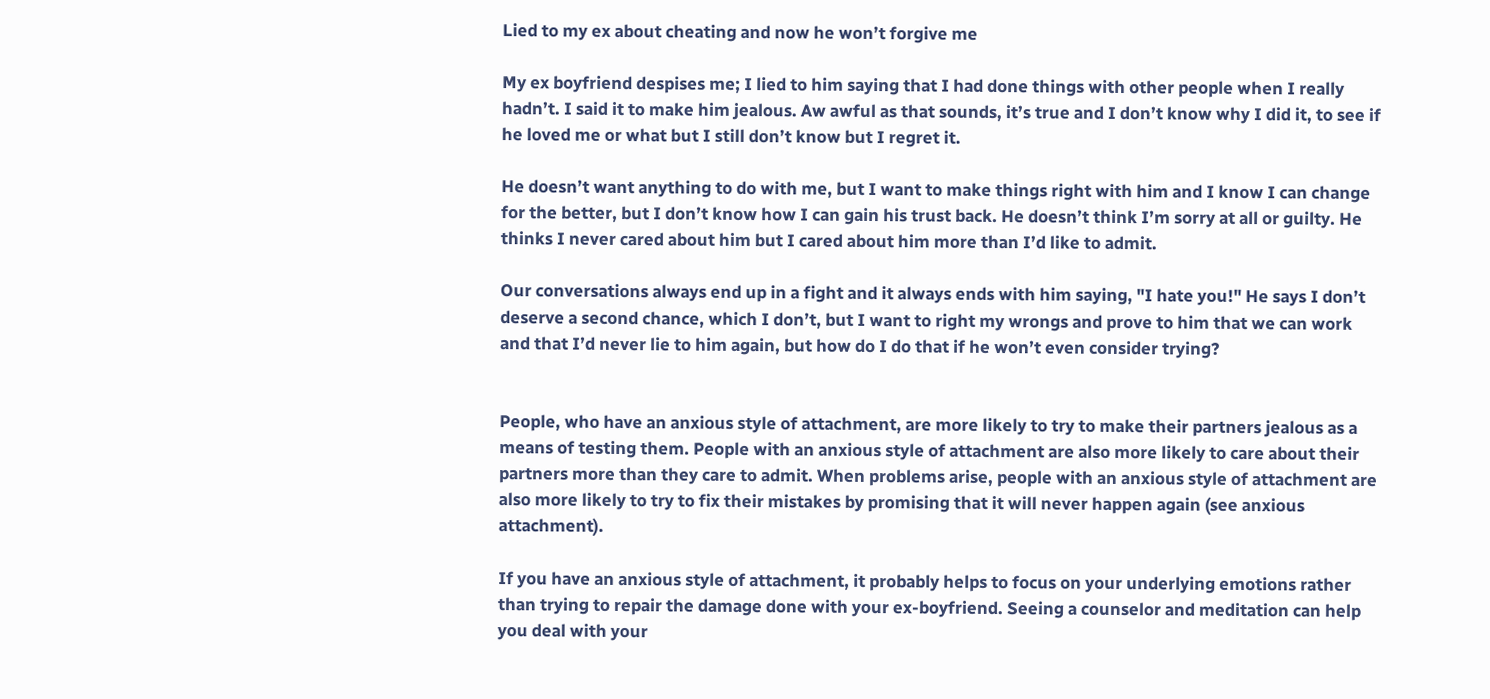Lied to my ex about cheating and now he won’t forgive me

My ex boyfriend despises me; I lied to him saying that I had done things with other people when I really hadn’t. I said it to make him jealous. Aw awful as that sounds, it’s true and I don’t know why I did it, to see if he loved me or what but I still don’t know but I regret it.

He doesn’t want anything to do with me, but I want to make things right with him and I know I can change for the better, but I don’t know how I can gain his trust back. He doesn’t think I’m sorry at all or guilty. He thinks I never cared about him but I cared about him more than I’d like to admit.

Our conversations always end up in a fight and it always ends with him saying, "I hate you!" He says I don’t deserve a second chance, which I don’t, but I want to right my wrongs and prove to him that we can work and that I’d never lie to him again, but how do I do that if he won’t even consider trying?


People, who have an anxious style of attachment, are more likely to try to make their partners jealous as a means of testing them. People with an anxious style of attachment are also more likely to care about their partners more than they care to admit. When problems arise, people with an anxious style of attachment are also more likely to try to fix their mistakes by promising that it will never happen again (see anxious attachment).

If you have an anxious style of attachment, it probably helps to focus on your underlying emotions rather than trying to repair the damage done with your ex-boyfriend. Seeing a counselor and meditation can help you deal with your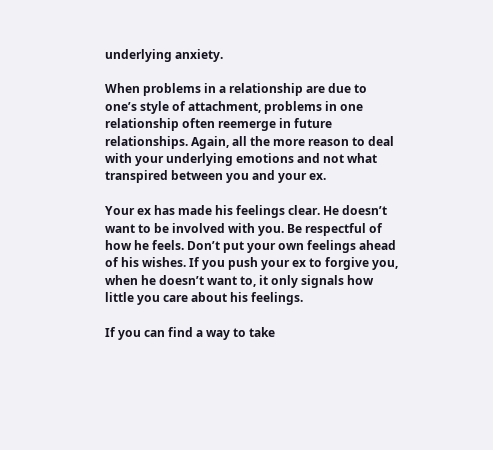underlying anxiety.

When problems in a relationship are due to one’s style of attachment, problems in one relationship often reemerge in future relationships. Again, all the more reason to deal with your underlying emotions and not what transpired between you and your ex.

Your ex has made his feelings clear. He doesn’t want to be involved with you. Be respectful of how he feels. Don’t put your own feelings ahead of his wishes. If you push your ex to forgive you, when he doesn’t want to, it only signals how little you care about his feelings.

If you can find a way to take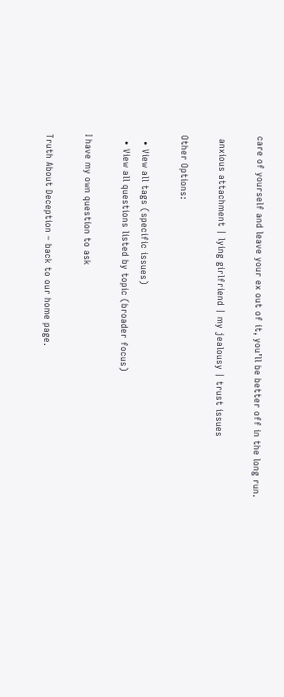care of yourself and leave your ex out of it, you’ll be better off in the long run.

 anxious attachment | lying girlfriend | my jealousy | trust issues

Other Options:

  • View all tags (specific issues)
  • View all questions listed by topic (broader focus)

I have my own question to ask

Truth About Deception – back to our home page.